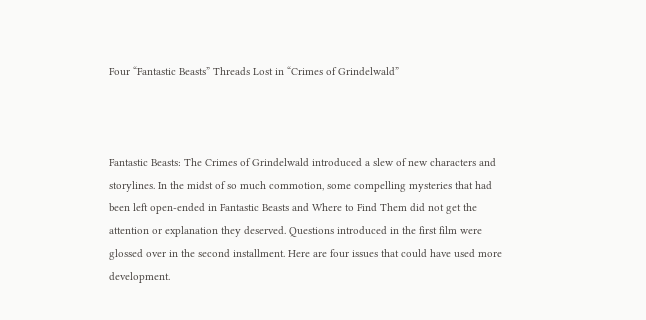Four “Fantastic Beasts” Threads Lost in “Crimes of Grindelwald”



Fantastic Beasts: The Crimes of Grindelwald introduced a slew of new characters and storylines. In the midst of so much commotion, some compelling mysteries that had been left open-ended in Fantastic Beasts and Where to Find Them did not get the attention or explanation they deserved. Questions introduced in the first film were glossed over in the second installment. Here are four issues that could have used more development.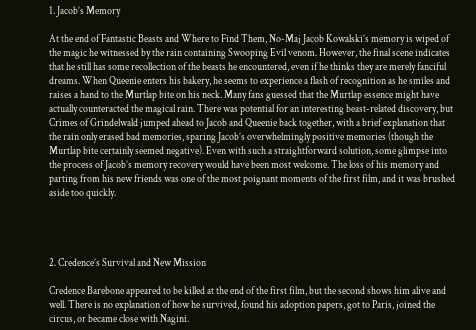1. Jacob’s Memory

At the end of Fantastic Beasts and Where to Find Them, No-Maj Jacob Kowalski’s memory is wiped of the magic he witnessed by the rain containing Swooping Evil venom. However, the final scene indicates that he still has some recollection of the beasts he encountered, even if he thinks they are merely fanciful dreams. When Queenie enters his bakery, he seems to experience a flash of recognition as he smiles and raises a hand to the Murtlap bite on his neck. Many fans guessed that the Murtlap essence might have actually counteracted the magical rain. There was potential for an interesting beast-related discovery, but Crimes of Grindelwald jumped ahead to Jacob and Queenie back together, with a brief explanation that the rain only erased bad memories, sparing Jacob’s overwhelmingly positive memories (though the Murtlap bite certainly seemed negative). Even with such a straightforward solution, some glimpse into the process of Jacob’s memory recovery would have been most welcome. The loss of his memory and parting from his new friends was one of the most poignant moments of the first film, and it was brushed aside too quickly.




2. Credence’s Survival and New Mission

Credence Barebone appeared to be killed at the end of the first film, but the second shows him alive and well. There is no explanation of how he survived, found his adoption papers, got to Paris, joined the circus, or became close with Nagini.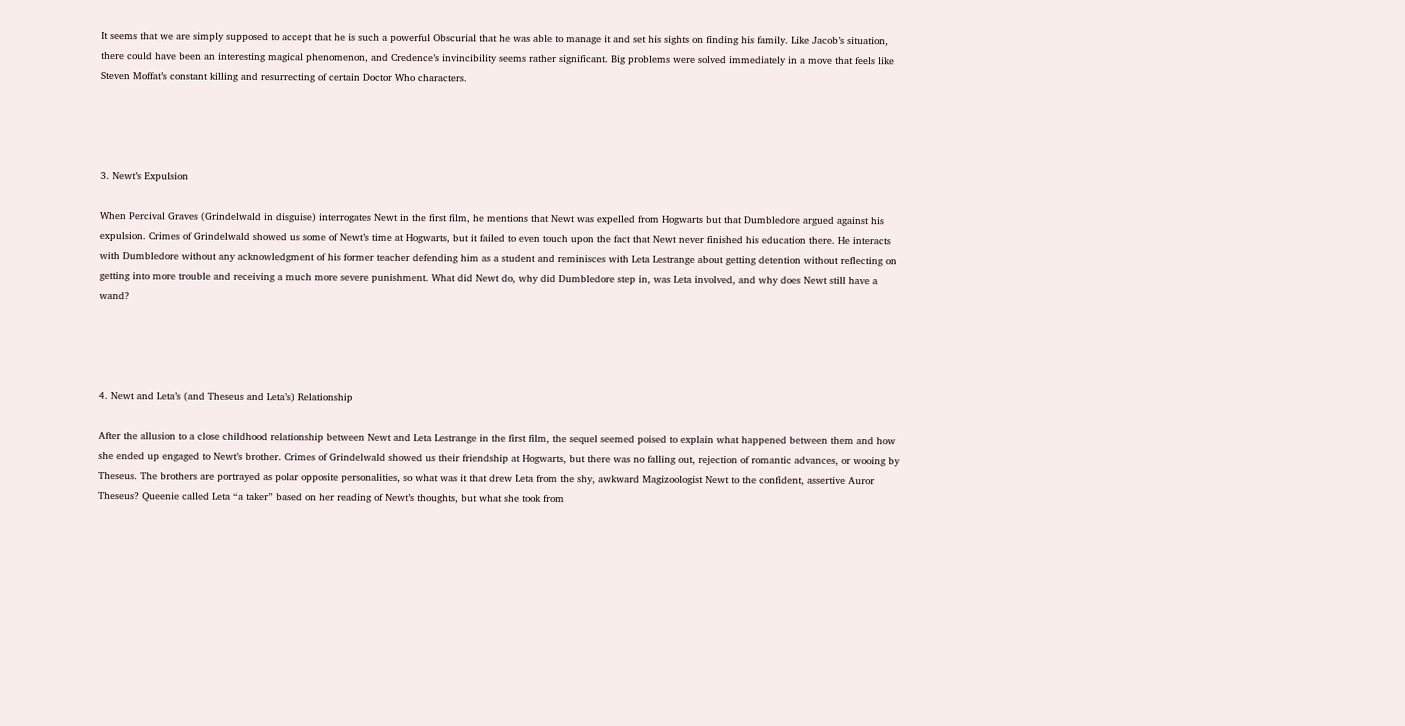It seems that we are simply supposed to accept that he is such a powerful Obscurial that he was able to manage it and set his sights on finding his family. Like Jacob’s situation, there could have been an interesting magical phenomenon, and Credence’s invincibility seems rather significant. Big problems were solved immediately in a move that feels like Steven Moffat’s constant killing and resurrecting of certain Doctor Who characters.




3. Newt’s Expulsion

When Percival Graves (Grindelwald in disguise) interrogates Newt in the first film, he mentions that Newt was expelled from Hogwarts but that Dumbledore argued against his expulsion. Crimes of Grindelwald showed us some of Newt’s time at Hogwarts, but it failed to even touch upon the fact that Newt never finished his education there. He interacts with Dumbledore without any acknowledgment of his former teacher defending him as a student and reminisces with Leta Lestrange about getting detention without reflecting on getting into more trouble and receiving a much more severe punishment. What did Newt do, why did Dumbledore step in, was Leta involved, and why does Newt still have a wand?




4. Newt and Leta’s (and Theseus and Leta’s) Relationship

After the allusion to a close childhood relationship between Newt and Leta Lestrange in the first film, the sequel seemed poised to explain what happened between them and how she ended up engaged to Newt’s brother. Crimes of Grindelwald showed us their friendship at Hogwarts, but there was no falling out, rejection of romantic advances, or wooing by Theseus. The brothers are portrayed as polar opposite personalities, so what was it that drew Leta from the shy, awkward Magizoologist Newt to the confident, assertive Auror Theseus? Queenie called Leta “a taker” based on her reading of Newt’s thoughts, but what she took from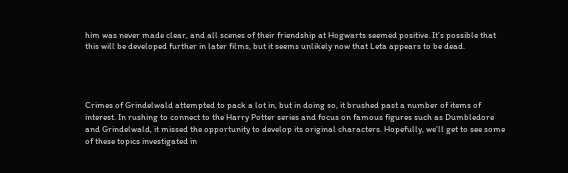him was never made clear, and all scenes of their friendship at Hogwarts seemed positive. It’s possible that this will be developed further in later films, but it seems unlikely now that Leta appears to be dead.




Crimes of Grindelwald attempted to pack a lot in, but in doing so, it brushed past a number of items of interest. In rushing to connect to the Harry Potter series and focus on famous figures such as Dumbledore and Grindelwald, it missed the opportunity to develop its original characters. Hopefully, we’ll get to see some of these topics investigated in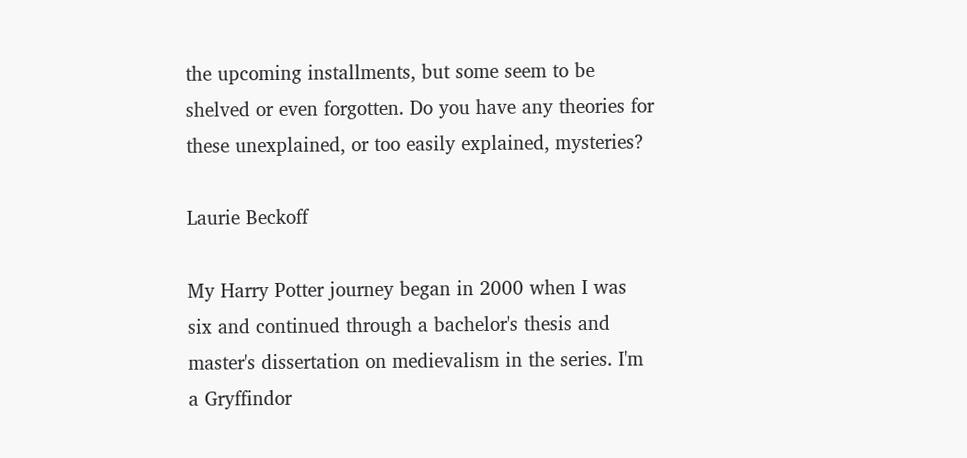the upcoming installments, but some seem to be shelved or even forgotten. Do you have any theories for these unexplained, or too easily explained, mysteries?

Laurie Beckoff

My Harry Potter journey began in 2000 when I was six and continued through a bachelor's thesis and master's dissertation on medievalism in the series. I'm a Gryffindor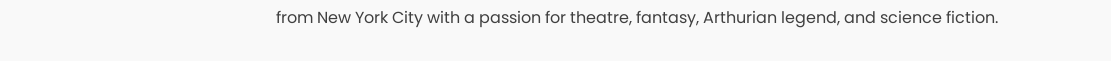from New York City with a passion for theatre, fantasy, Arthurian legend, and science fiction.